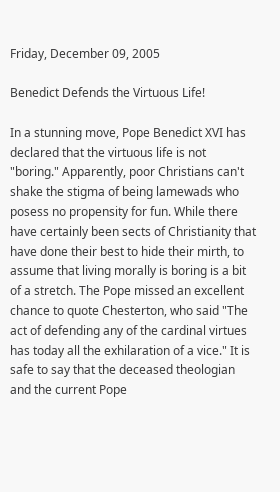Friday, December 09, 2005

Benedict Defends the Virtuous Life!

In a stunning move, Pope Benedict XVI has declared that the virtuous life is not "boring." Apparently, poor Christians can't shake the stigma of being lamewads who posess no propensity for fun. While there have certainly been sects of Christianity that have done their best to hide their mirth, to assume that living morally is boring is a bit of a stretch. The Pope missed an excellent chance to quote Chesterton, who said "The act of defending any of the cardinal virtues has today all the exhilaration of a vice." It is safe to say that the deceased theologian and the current Pope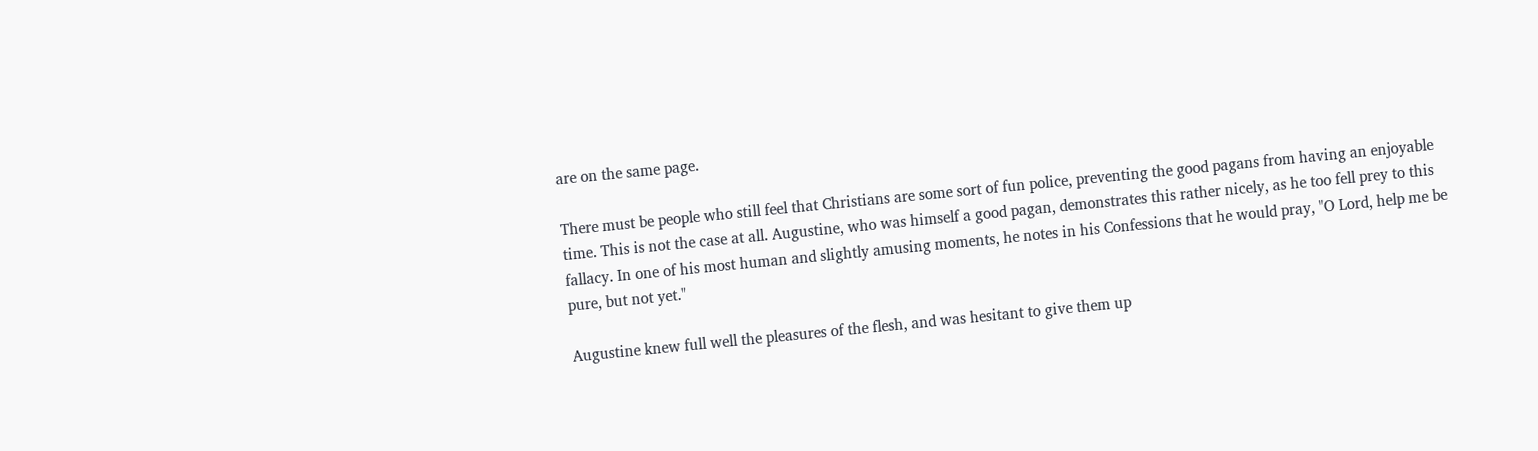are on the same page.

There must be people who still feel that Christians are some sort of fun police, preventing the good pagans from having an enjoyable time. This is not the case at all. Augustine, who was himself a good pagan, demonstrates this rather nicely, as he too fell prey to this fallacy. In one of his most human and slightly amusing moments, he notes in his Confessions that he would pray, "O Lord, help me be pure, but not yet."

Augustine knew full well the pleasures of the flesh, and was hesitant to give them up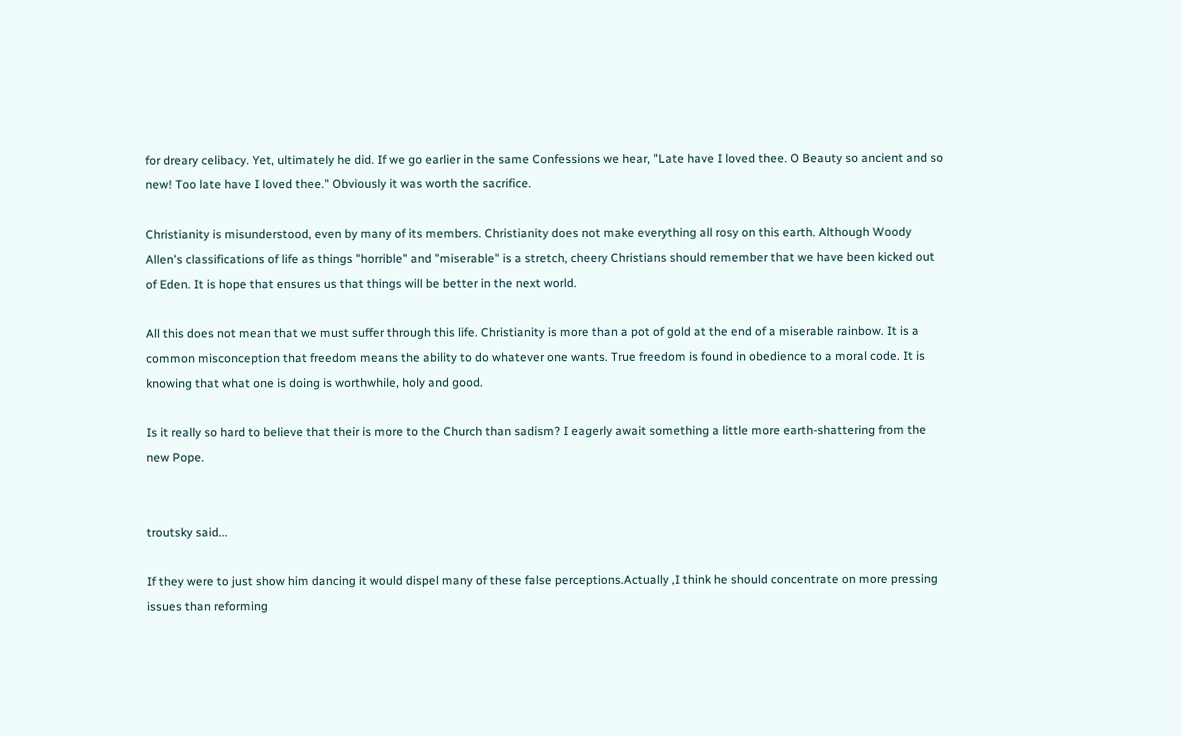for dreary celibacy. Yet, ultimately he did. If we go earlier in the same Confessions we hear, "Late have I loved thee. O Beauty so ancient and so new! Too late have I loved thee." Obviously it was worth the sacrifice.

Christianity is misunderstood, even by many of its members. Christianity does not make everything all rosy on this earth. Although Woody Allen's classifications of life as things "horrible" and "miserable" is a stretch, cheery Christians should remember that we have been kicked out of Eden. It is hope that ensures us that things will be better in the next world.

All this does not mean that we must suffer through this life. Christianity is more than a pot of gold at the end of a miserable rainbow. It is a common misconception that freedom means the ability to do whatever one wants. True freedom is found in obedience to a moral code. It is knowing that what one is doing is worthwhile, holy and good.

Is it really so hard to believe that their is more to the Church than sadism? I eagerly await something a little more earth-shattering from the new Pope.


troutsky said...

If they were to just show him dancing it would dispel many of these false perceptions.Actually ,I think he should concentrate on more pressing issues than reforming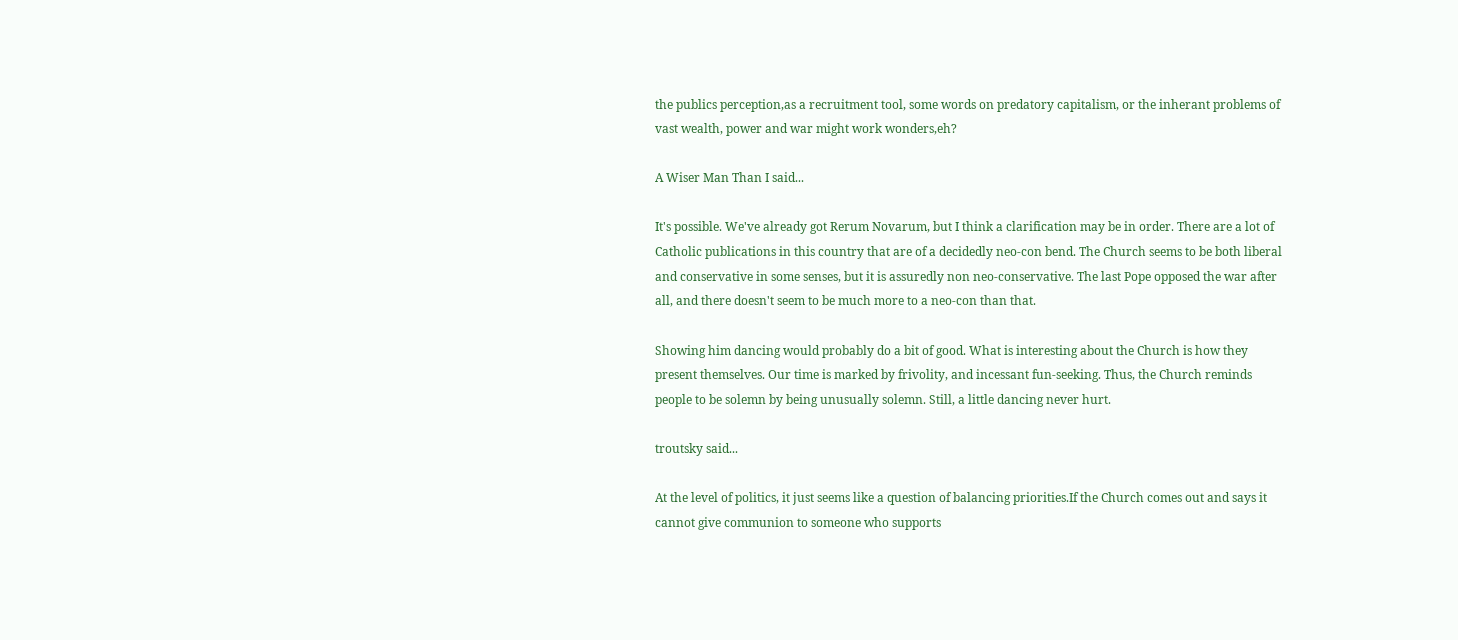the publics perception,as a recruitment tool, some words on predatory capitalism, or the inherant problems of vast wealth, power and war might work wonders,eh?

A Wiser Man Than I said...

It's possible. We've already got Rerum Novarum, but I think a clarification may be in order. There are a lot of Catholic publications in this country that are of a decidedly neo-con bend. The Church seems to be both liberal and conservative in some senses, but it is assuredly non neo-conservative. The last Pope opposed the war after all, and there doesn't seem to be much more to a neo-con than that.

Showing him dancing would probably do a bit of good. What is interesting about the Church is how they present themselves. Our time is marked by frivolity, and incessant fun-seeking. Thus, the Church reminds people to be solemn by being unusually solemn. Still, a little dancing never hurt.

troutsky said...

At the level of politics, it just seems like a question of balancing priorities.If the Church comes out and says it cannot give communion to someone who supports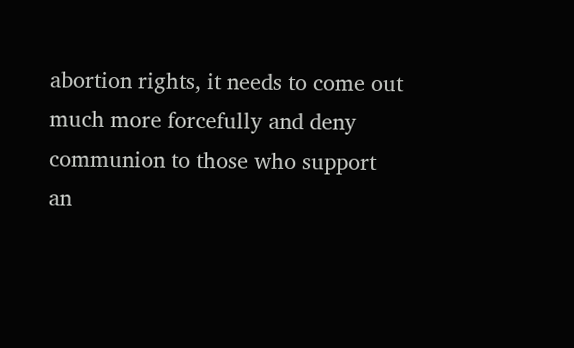abortion rights, it needs to come out much more forcefully and deny communion to those who support an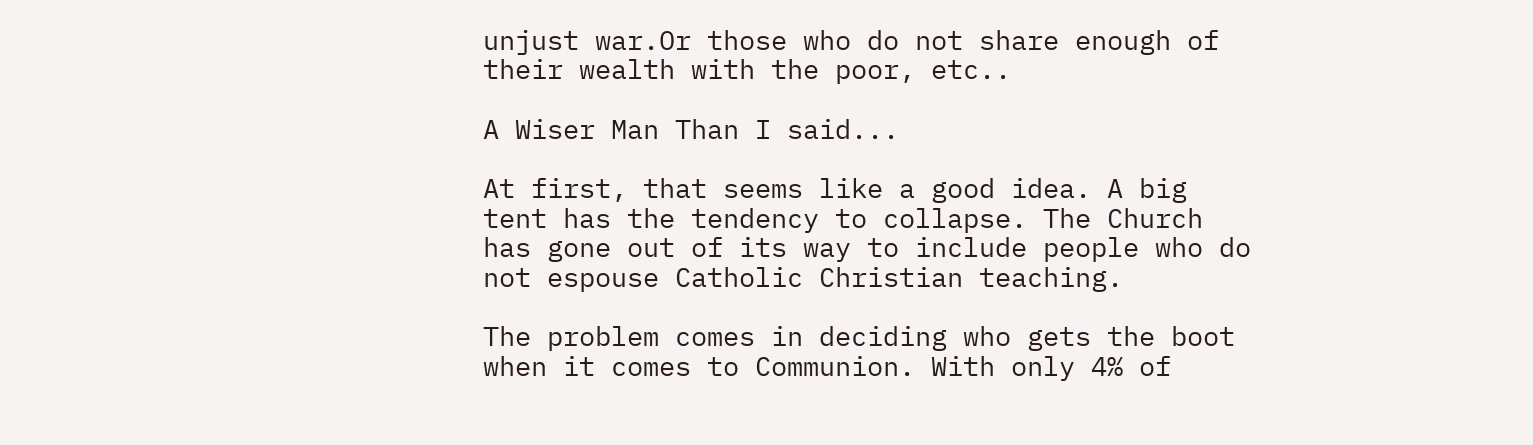unjust war.Or those who do not share enough of their wealth with the poor, etc..

A Wiser Man Than I said...

At first, that seems like a good idea. A big tent has the tendency to collapse. The Church has gone out of its way to include people who do not espouse Catholic Christian teaching.

The problem comes in deciding who gets the boot when it comes to Communion. With only 4% of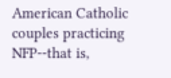American Catholic couples practicing NFP--that is,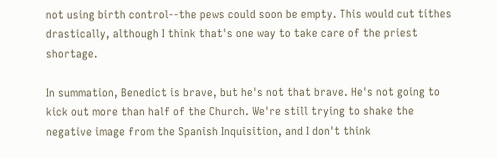not using birth control--the pews could soon be empty. This would cut tithes drastically, although I think that's one way to take care of the priest shortage.

In summation, Benedict is brave, but he's not that brave. He's not going to kick out more than half of the Church. We're still trying to shake the negative image from the Spanish Inquisition, and I don't think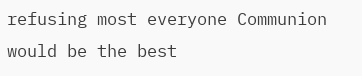refusing most everyone Communion would be the best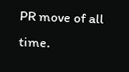PR move of all time.